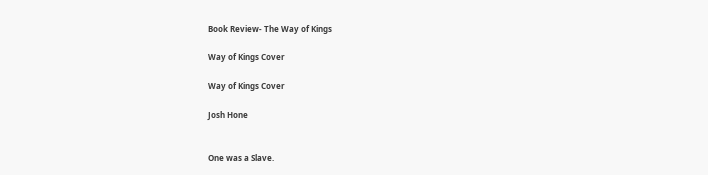Book Review- The Way of Kings

Way of Kings Cover

Way of Kings Cover

Josh Hone


One was a Slave.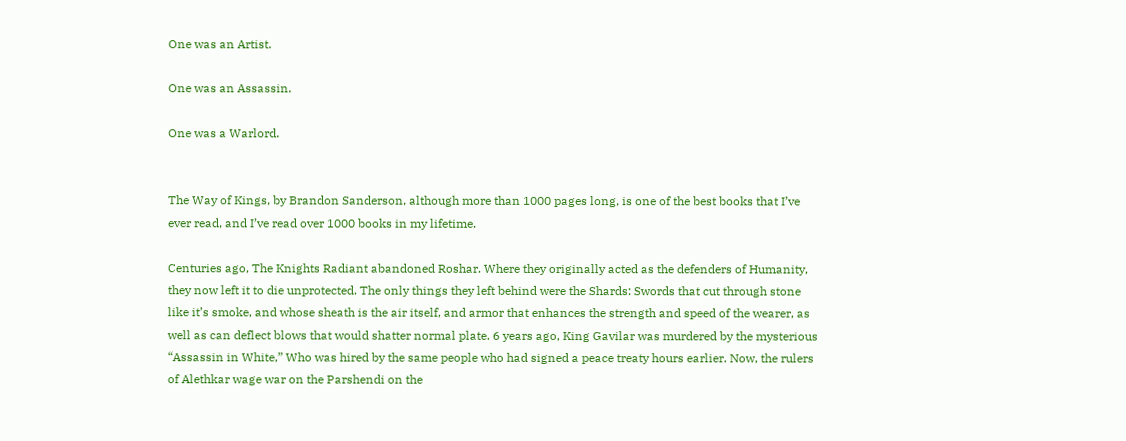One was an Artist.

One was an Assassin.

One was a Warlord.


The Way of Kings, by Brandon Sanderson, although more than 1000 pages long, is one of the best books that I’ve ever read, and I’ve read over 1000 books in my lifetime.

Centuries ago, The Knights Radiant abandoned Roshar. Where they originally acted as the defenders of Humanity, they now left it to die unprotected. The only things they left behind were the Shards: Swords that cut through stone like it’s smoke, and whose sheath is the air itself, and armor that enhances the strength and speed of the wearer, as well as can deflect blows that would shatter normal plate. 6 years ago, King Gavilar was murdered by the mysterious “Assassin in White,” Who was hired by the same people who had signed a peace treaty hours earlier. Now, the rulers of Alethkar wage war on the Parshendi on the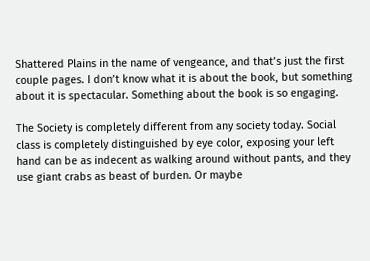Shattered Plains in the name of vengeance, and that’s just the first couple pages. I don’t know what it is about the book, but something about it is spectacular. Something about the book is so engaging.

The Society is completely different from any society today. Social class is completely distinguished by eye color, exposing your left hand can be as indecent as walking around without pants, and they use giant crabs as beast of burden. Or maybe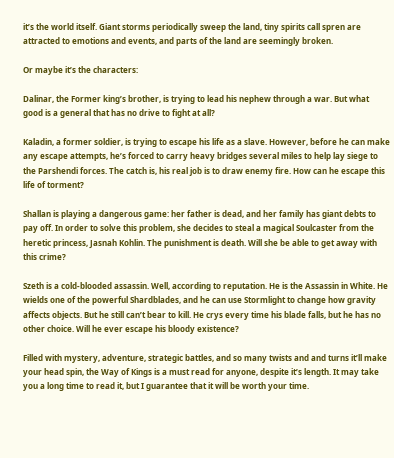it’s the world itself. Giant storms periodically sweep the land, tiny spirits call spren are attracted to emotions and events, and parts of the land are seemingly broken.

Or maybe it’s the characters:

Dalinar, the Former king’s brother, is trying to lead his nephew through a war. But what good is a general that has no drive to fight at all?

Kaladin, a former soldier, is trying to escape his life as a slave. However, before he can make any escape attempts, he’s forced to carry heavy bridges several miles to help lay siege to the Parshendi forces. The catch is, his real job is to draw enemy fire. How can he escape this life of torment?

Shallan is playing a dangerous game: her father is dead, and her family has giant debts to pay off. In order to solve this problem, she decides to steal a magical Soulcaster from the heretic princess, Jasnah Kohlin. The punishment is death. Will she be able to get away with this crime?

Szeth is a cold-blooded assassin. Well, according to reputation. He is the Assassin in White. He wields one of the powerful Shardblades, and he can use Stormlight to change how gravity affects objects. But he still can’t bear to kill. He crys every time his blade falls, but he has no other choice. Will he ever escape his bloody existence?

Filled with mystery, adventure, strategic battles, and so many twists and and turns it’ll make your head spin, the Way of Kings is a must read for anyone, despite it’s length. It may take you a long time to read it, but I guarantee that it will be worth your time.